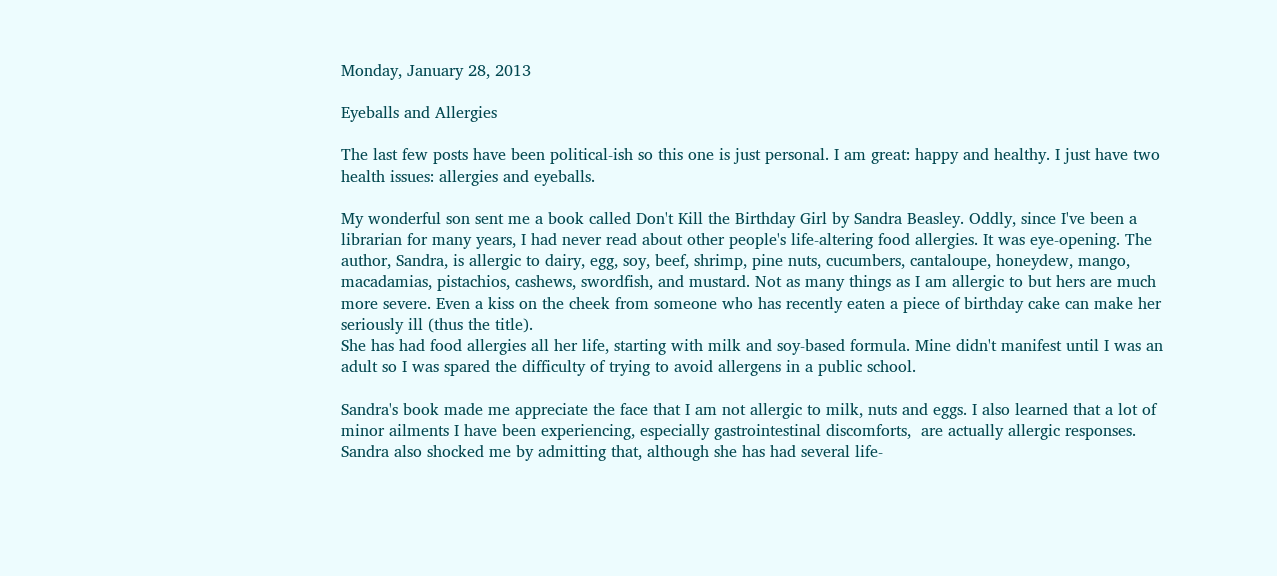Monday, January 28, 2013

Eyeballs and Allergies

The last few posts have been political-ish so this one is just personal. I am great: happy and healthy. I just have two health issues: allergies and eyeballs.

My wonderful son sent me a book called Don't Kill the Birthday Girl by Sandra Beasley. Oddly, since I've been a librarian for many years, I had never read about other people's life-altering food allergies. It was eye-opening. The author, Sandra, is allergic to dairy, egg, soy, beef, shrimp, pine nuts, cucumbers, cantaloupe, honeydew, mango, macadamias, pistachios, cashews, swordfish, and mustard. Not as many things as I am allergic to but hers are much more severe. Even a kiss on the cheek from someone who has recently eaten a piece of birthday cake can make her seriously ill (thus the title).
She has had food allergies all her life, starting with milk and soy-based formula. Mine didn't manifest until I was an adult so I was spared the difficulty of trying to avoid allergens in a public school.

Sandra's book made me appreciate the face that I am not allergic to milk, nuts and eggs. I also learned that a lot of minor ailments I have been experiencing, especially gastrointestinal discomforts,  are actually allergic responses. Sandra also shocked me by admitting that, although she has had several life-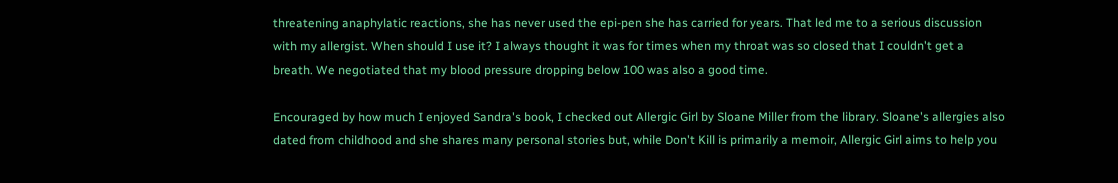threatening anaphylatic reactions, she has never used the epi-pen she has carried for years. That led me to a serious discussion with my allergist. When should I use it? I always thought it was for times when my throat was so closed that I couldn't get a breath. We negotiated that my blood pressure dropping below 100 was also a good time.

Encouraged by how much I enjoyed Sandra's book, I checked out Allergic Girl by Sloane Miller from the library. Sloane's allergies also dated from childhood and she shares many personal stories but, while Don't Kill is primarily a memoir, Allergic Girl aims to help you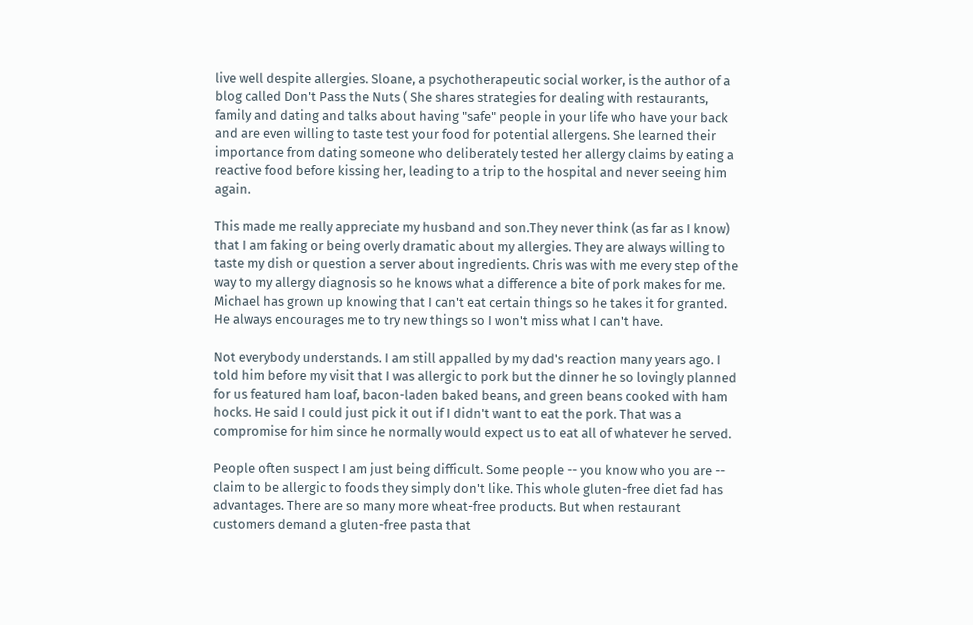live well despite allergies. Sloane, a psychotherapeutic social worker, is the author of a blog called Don't Pass the Nuts ( She shares strategies for dealing with restaurants, family and dating and talks about having "safe" people in your life who have your back and are even willing to taste test your food for potential allergens. She learned their importance from dating someone who deliberately tested her allergy claims by eating a reactive food before kissing her, leading to a trip to the hospital and never seeing him again.

This made me really appreciate my husband and son.They never think (as far as I know) that I am faking or being overly dramatic about my allergies. They are always willing to taste my dish or question a server about ingredients. Chris was with me every step of the way to my allergy diagnosis so he knows what a difference a bite of pork makes for me. Michael has grown up knowing that I can't eat certain things so he takes it for granted. He always encourages me to try new things so I won't miss what I can't have.

Not everybody understands. I am still appalled by my dad's reaction many years ago. I told him before my visit that I was allergic to pork but the dinner he so lovingly planned for us featured ham loaf, bacon-laden baked beans, and green beans cooked with ham hocks. He said I could just pick it out if I didn't want to eat the pork. That was a compromise for him since he normally would expect us to eat all of whatever he served.

People often suspect I am just being difficult. Some people -- you know who you are -- claim to be allergic to foods they simply don't like. This whole gluten-free diet fad has advantages. There are so many more wheat-free products. But when restaurant customers demand a gluten-free pasta that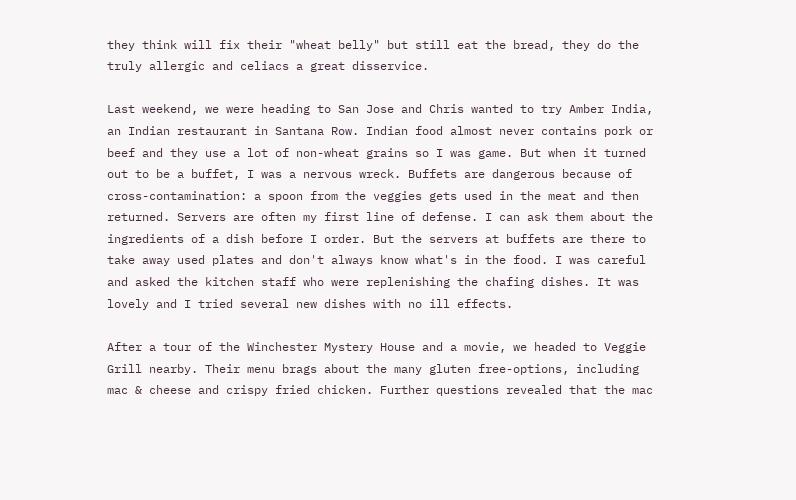they think will fix their "wheat belly" but still eat the bread, they do the truly allergic and celiacs a great disservice.

Last weekend, we were heading to San Jose and Chris wanted to try Amber India, an Indian restaurant in Santana Row. Indian food almost never contains pork or beef and they use a lot of non-wheat grains so I was game. But when it turned out to be a buffet, I was a nervous wreck. Buffets are dangerous because of cross-contamination: a spoon from the veggies gets used in the meat and then returned. Servers are often my first line of defense. I can ask them about the ingredients of a dish before I order. But the servers at buffets are there to take away used plates and don't always know what's in the food. I was careful and asked the kitchen staff who were replenishing the chafing dishes. It was lovely and I tried several new dishes with no ill effects.

After a tour of the Winchester Mystery House and a movie, we headed to Veggie Grill nearby. Their menu brags about the many gluten free-options, including mac & cheese and crispy fried chicken. Further questions revealed that the mac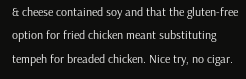& cheese contained soy and that the gluten-free option for fried chicken meant substituting tempeh for breaded chicken. Nice try, no cigar.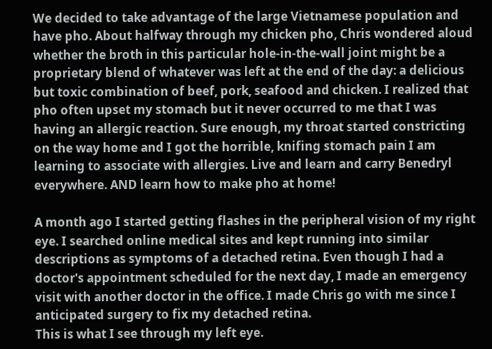We decided to take advantage of the large Vietnamese population and have pho. About halfway through my chicken pho, Chris wondered aloud whether the broth in this particular hole-in-the-wall joint might be a proprietary blend of whatever was left at the end of the day: a delicious but toxic combination of beef, pork, seafood and chicken. I realized that pho often upset my stomach but it never occurred to me that I was having an allergic reaction. Sure enough, my throat started constricting on the way home and I got the horrible, knifing stomach pain I am learning to associate with allergies. Live and learn and carry Benedryl everywhere. AND learn how to make pho at home!

A month ago I started getting flashes in the peripheral vision of my right eye. I searched online medical sites and kept running into similar descriptions as symptoms of a detached retina. Even though I had a doctor's appointment scheduled for the next day, I made an emergency visit with another doctor in the office. I made Chris go with me since I anticipated surgery to fix my detached retina.
This is what I see through my left eye.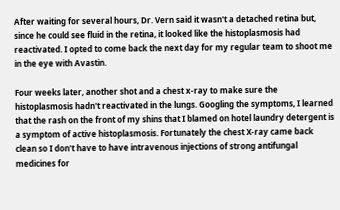After waiting for several hours, Dr. Vern said it wasn't a detached retina but, since he could see fluid in the retina, it looked like the histoplasmosis had reactivated. I opted to come back the next day for my regular team to shoot me in the eye with Avastin.

Four weeks later, another shot and a chest x-ray to make sure the histoplasmosis hadn't reactivated in the lungs. Googling the symptoms, I learned that the rash on the front of my shins that I blamed on hotel laundry detergent is a symptom of active histoplasmosis. Fortunately the chest X-ray came back clean so I don't have to have intravenous injections of strong antifungal medicines for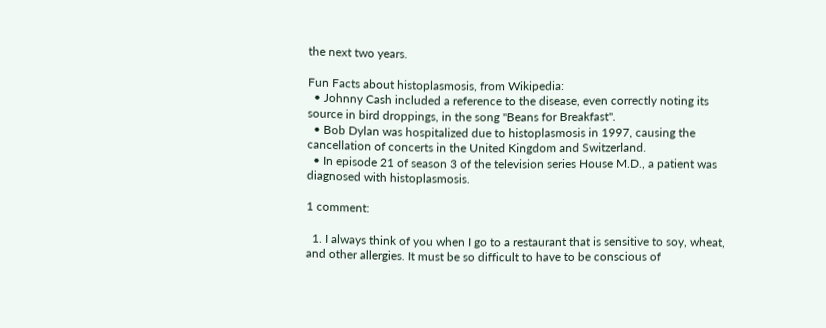the next two years.

Fun Facts about histoplasmosis, from Wikipedia:
  • Johnny Cash included a reference to the disease, even correctly noting its source in bird droppings, in the song "Beans for Breakfast".
  • Bob Dylan was hospitalized due to histoplasmosis in 1997, causing the cancellation of concerts in the United Kingdom and Switzerland.
  • In episode 21 of season 3 of the television series House M.D., a patient was diagnosed with histoplasmosis.

1 comment:

  1. I always think of you when I go to a restaurant that is sensitive to soy, wheat, and other allergies. It must be so difficult to have to be conscious of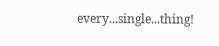every...single...thing!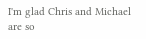I'm glad Chris and Michael are so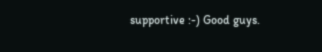supportive :-) Good guys.